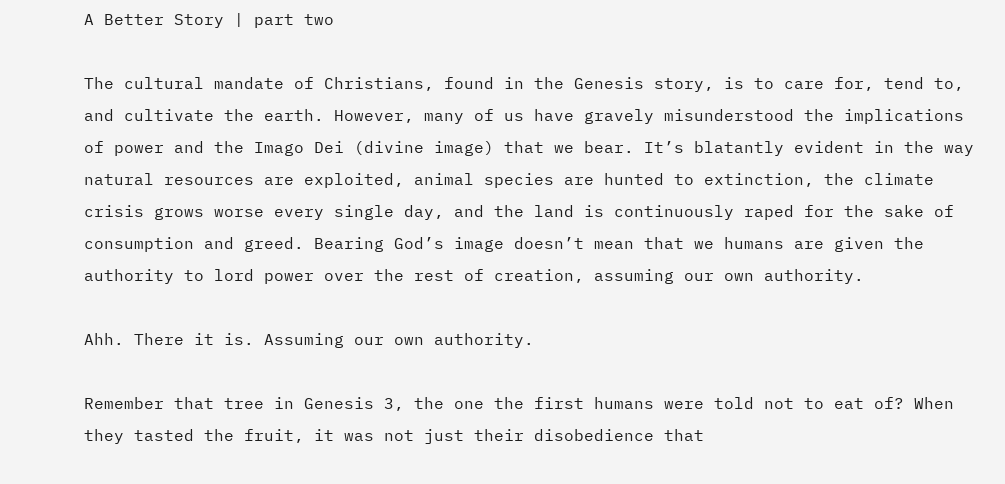A Better Story | part two

The cultural mandate of Christians, found in the Genesis story, is to care for, tend to, and cultivate the earth. However, many of us have gravely misunderstood the implications of power and the Imago Dei (divine image) that we bear. It’s blatantly evident in the way natural resources are exploited, animal species are hunted to extinction, the climate crisis grows worse every single day, and the land is continuously raped for the sake of consumption and greed. Bearing God’s image doesn’t mean that we humans are given the authority to lord power over the rest of creation, assuming our own authority.

Ahh. There it is. Assuming our own authority.

Remember that tree in Genesis 3, the one the first humans were told not to eat of? When they tasted the fruit, it was not just their disobedience that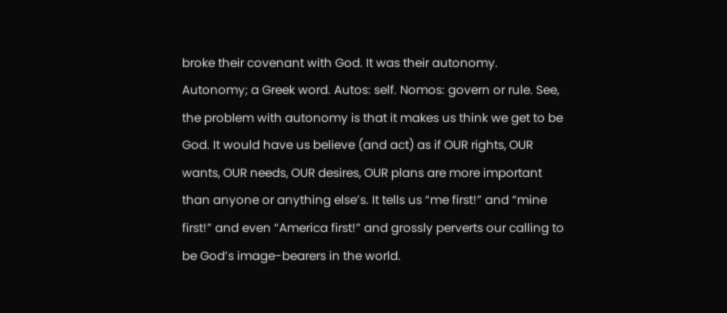broke their covenant with God. It was their autonomy. Autonomy; a Greek word. Autos: self. Nomos: govern or rule. See, the problem with autonomy is that it makes us think we get to be God. It would have us believe (and act) as if OUR rights, OUR wants, OUR needs, OUR desires, OUR plans are more important than anyone or anything else’s. It tells us “me first!” and “mine first!” and even “America first!” and grossly perverts our calling to be God’s image-bearers in the world.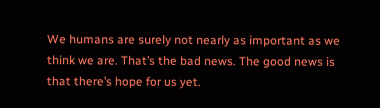We humans are surely not nearly as important as we think we are. That’s the bad news. The good news is that there’s hope for us yet.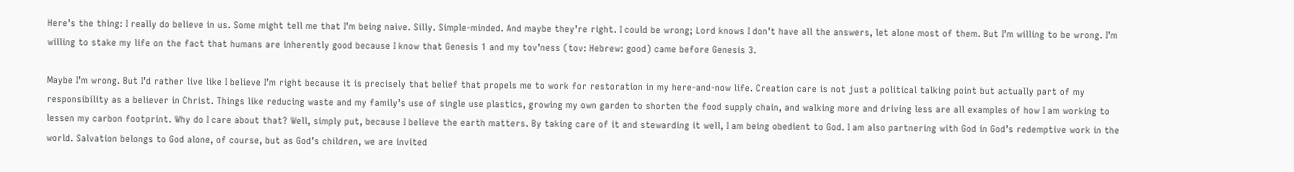Here’s the thing: I really do believe in us. Some might tell me that I’m being naive. Silly. Simple-minded. And maybe they’re right. I could be wrong; Lord knows I don’t have all the answers, let alone most of them. But I’m willing to be wrong. I’m willing to stake my life on the fact that humans are inherently good because I know that Genesis 1 and my tov’ness (tov: Hebrew: good) came before Genesis 3.

Maybe I’m wrong. But I’d rather live like I believe I’m right because it is precisely that belief that propels me to work for restoration in my here-and-now life. Creation care is not just a political talking point but actually part of my responsibility as a believer in Christ. Things like reducing waste and my family’s use of single use plastics, growing my own garden to shorten the food supply chain, and walking more and driving less are all examples of how I am working to lessen my carbon footprint. Why do I care about that? Well, simply put, because I believe the earth matters. By taking care of it and stewarding it well, I am being obedient to God. I am also partnering with God in God’s redemptive work in the world. Salvation belongs to God alone, of course, but as God’s children, we are invited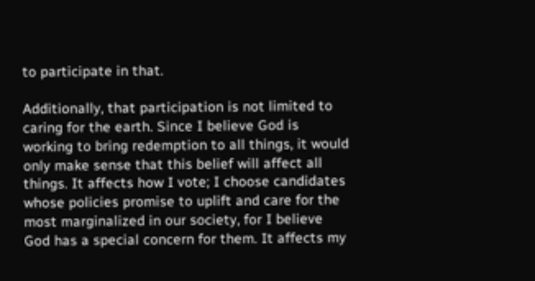to participate in that.

Additionally, that participation is not limited to caring for the earth. Since I believe God is working to bring redemption to all things, it would only make sense that this belief will affect all things. It affects how I vote; I choose candidates whose policies promise to uplift and care for the most marginalized in our society, for I believe God has a special concern for them. It affects my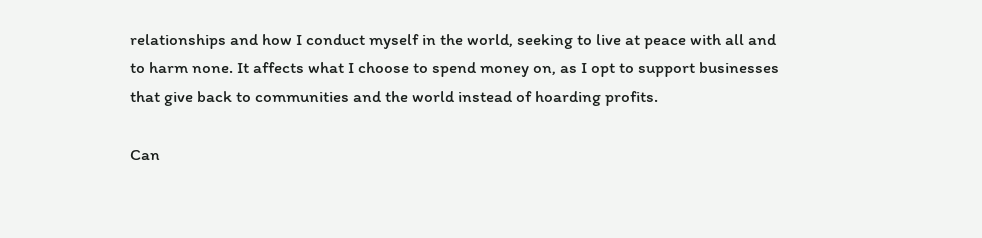relationships and how I conduct myself in the world, seeking to live at peace with all and to harm none. It affects what I choose to spend money on, as I opt to support businesses that give back to communities and the world instead of hoarding profits.

Can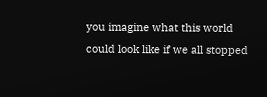you imagine what this world could look like if we all stopped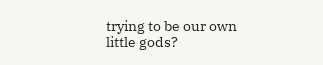trying to be our own little gods?